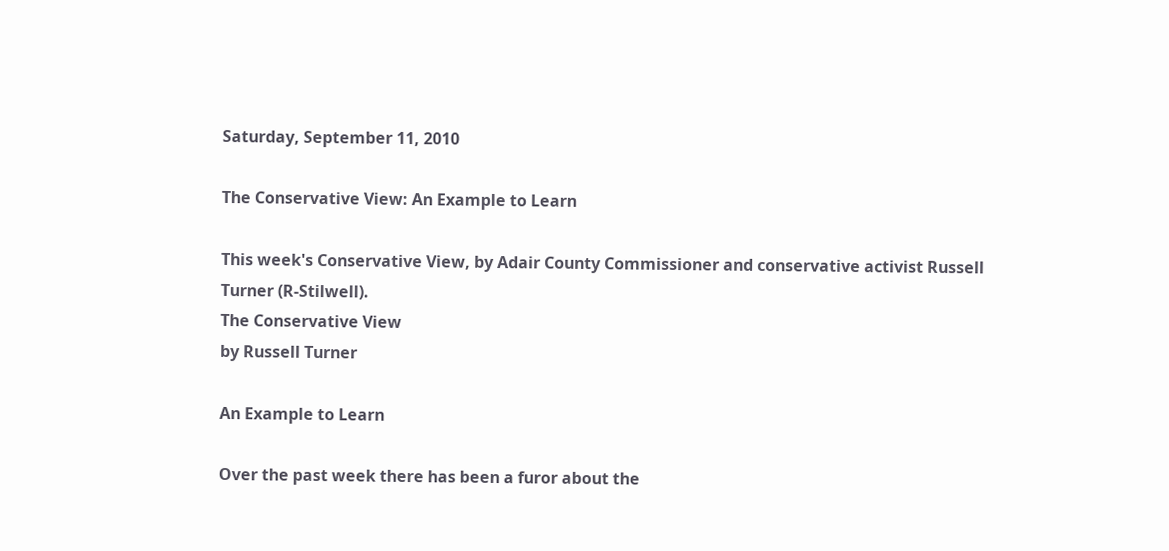Saturday, September 11, 2010

The Conservative View: An Example to Learn

This week's Conservative View, by Adair County Commissioner and conservative activist Russell Turner (R-Stilwell).
The Conservative View
by Russell Turner

An Example to Learn

Over the past week there has been a furor about the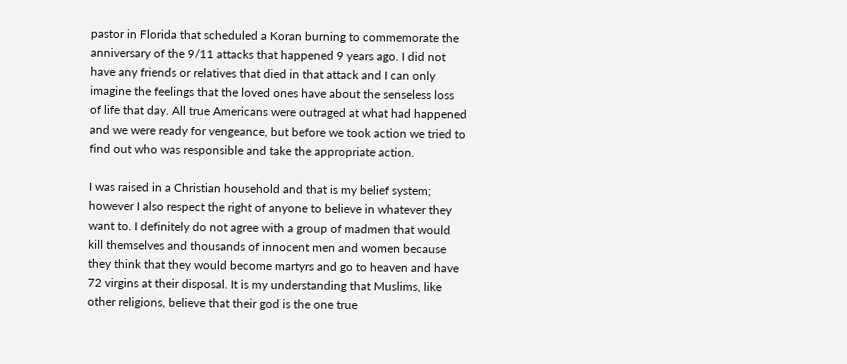pastor in Florida that scheduled a Koran burning to commemorate the anniversary of the 9/11 attacks that happened 9 years ago. I did not have any friends or relatives that died in that attack and I can only imagine the feelings that the loved ones have about the senseless loss of life that day. All true Americans were outraged at what had happened and we were ready for vengeance, but before we took action we tried to find out who was responsible and take the appropriate action.

I was raised in a Christian household and that is my belief system; however I also respect the right of anyone to believe in whatever they want to. I definitely do not agree with a group of madmen that would kill themselves and thousands of innocent men and women because they think that they would become martyrs and go to heaven and have 72 virgins at their disposal. It is my understanding that Muslims, like other religions, believe that their god is the one true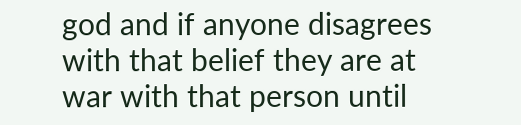god and if anyone disagrees with that belief they are at war with that person until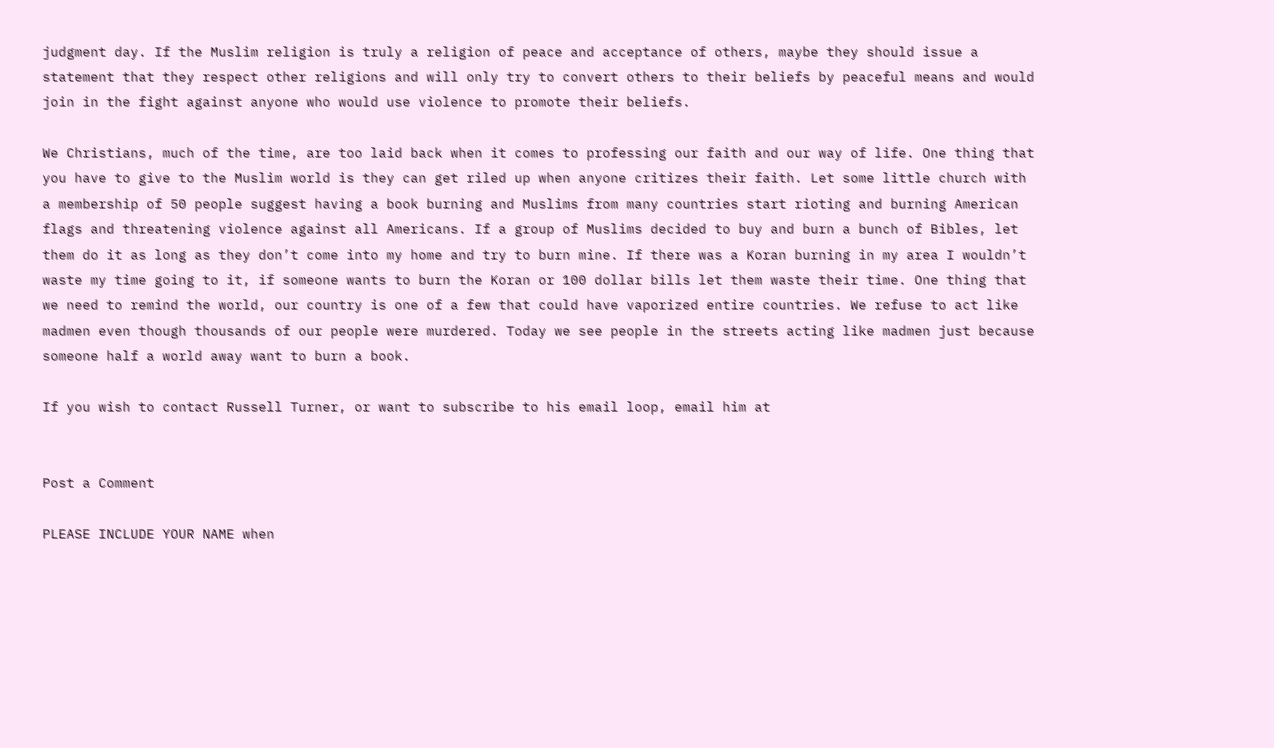judgment day. If the Muslim religion is truly a religion of peace and acceptance of others, maybe they should issue a statement that they respect other religions and will only try to convert others to their beliefs by peaceful means and would join in the fight against anyone who would use violence to promote their beliefs.

We Christians, much of the time, are too laid back when it comes to professing our faith and our way of life. One thing that you have to give to the Muslim world is they can get riled up when anyone critizes their faith. Let some little church with a membership of 50 people suggest having a book burning and Muslims from many countries start rioting and burning American flags and threatening violence against all Americans. If a group of Muslims decided to buy and burn a bunch of Bibles, let them do it as long as they don’t come into my home and try to burn mine. If there was a Koran burning in my area I wouldn’t waste my time going to it, if someone wants to burn the Koran or 100 dollar bills let them waste their time. One thing that we need to remind the world, our country is one of a few that could have vaporized entire countries. We refuse to act like madmen even though thousands of our people were murdered. Today we see people in the streets acting like madmen just because someone half a world away want to burn a book.

If you wish to contact Russell Turner, or want to subscribe to his email loop, email him at


Post a Comment

PLEASE INCLUDE YOUR NAME when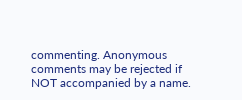commenting. Anonymous comments may be rejected if NOT accompanied by a name.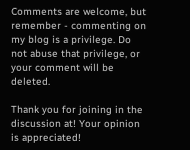Comments are welcome, but remember - commenting on my blog is a privilege. Do not abuse that privilege, or your comment will be deleted.

Thank you for joining in the discussion at! Your opinion is appreciated!